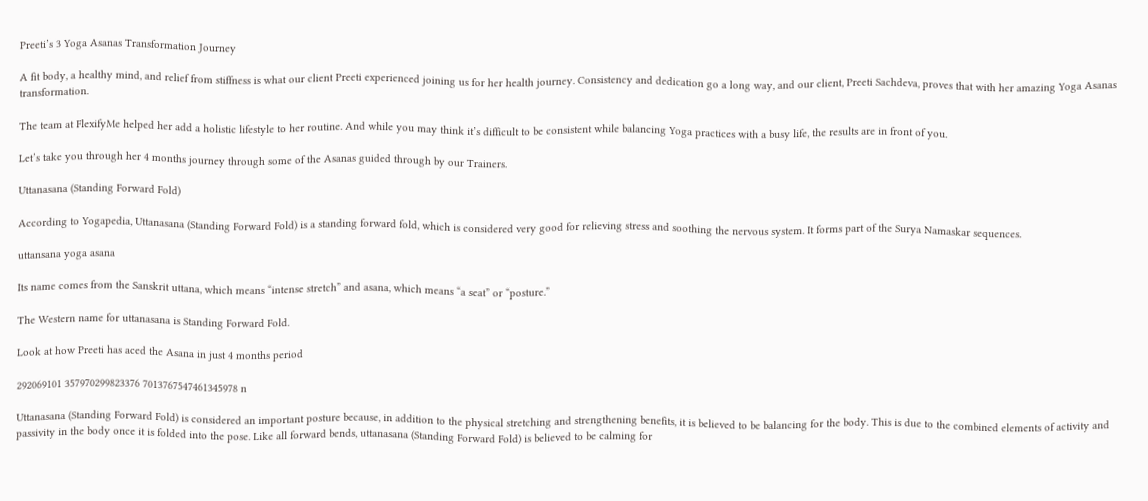Preeti’s 3 Yoga Asanas Transformation Journey

A fit body, a healthy mind, and relief from stiffness is what our client Preeti experienced joining us for her health journey. Consistency and dedication go a long way, and our client, Preeti Sachdeva, proves that with her amazing Yoga Asanas transformation.

The team at FlexifyMe helped her add a holistic lifestyle to her routine. And while you may think it’s difficult to be consistent while balancing Yoga practices with a busy life, the results are in front of you.

Let’s take you through her 4 months journey through some of the Asanas guided through by our Trainers.

Uttanasana (Standing Forward Fold)

According to Yogapedia, Uttanasana (Standing Forward Fold) is a standing forward fold, which is considered very good for relieving stress and soothing the nervous system. It forms part of the Surya Namaskar sequences.

uttansana yoga asana

Its name comes from the Sanskrit uttana, which means “intense stretch” and asana, which means “a seat” or “posture.”

The Western name for uttanasana is Standing Forward Fold.

Look at how Preeti has aced the Asana in just 4 months period

292069101 357970299823376 7013767547461345978 n

Uttanasana (Standing Forward Fold) is considered an important posture because, in addition to the physical stretching and strengthening benefits, it is believed to be balancing for the body. This is due to the combined elements of activity and passivity in the body once it is folded into the pose. Like all forward bends, uttanasana (Standing Forward Fold) is believed to be calming for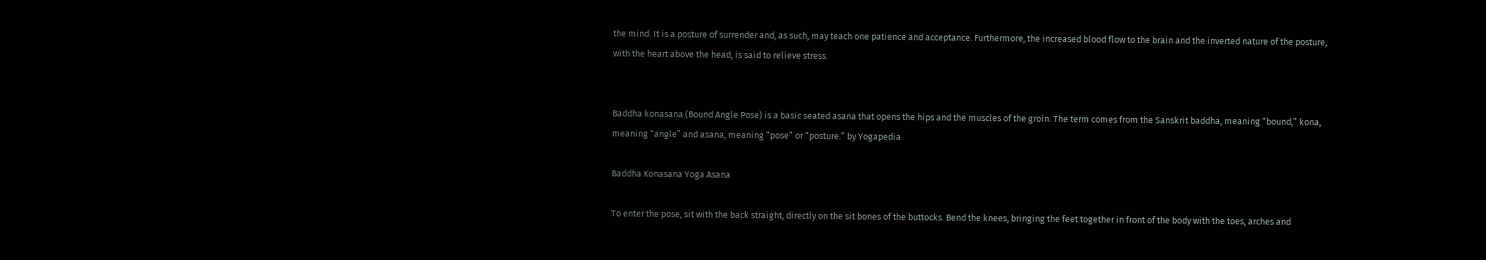the mind. It is a posture of surrender and, as such, may teach one patience and acceptance. Furthermore, the increased blood flow to the brain and the inverted nature of the posture, with the heart above the head, is said to relieve stress.


Baddha konasana (Bound Angle Pose) is a basic seated asana that opens the hips and the muscles of the groin. The term comes from the Sanskrit baddha, meaning “bound,” kona, meaning “angle” and asana, meaning “pose” or “posture.” by Yogapedia

Baddha Konasana Yoga Asana

To enter the pose, sit with the back straight, directly on the sit bones of the buttocks. Bend the knees, bringing the feet together in front of the body with the toes, arches and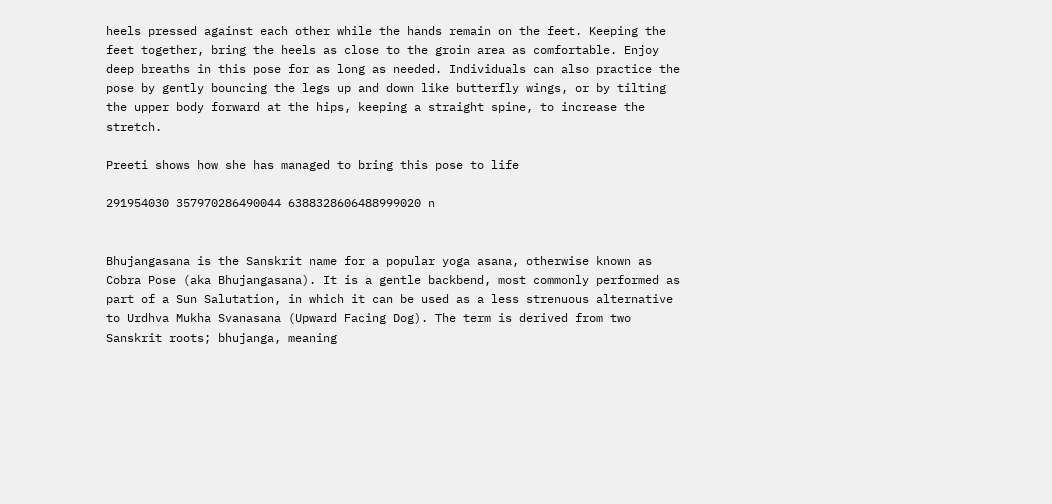heels pressed against each other while the hands remain on the feet. Keeping the feet together, bring the heels as close to the groin area as comfortable. Enjoy deep breaths in this pose for as long as needed. Individuals can also practice the pose by gently bouncing the legs up and down like butterfly wings, or by tilting the upper body forward at the hips, keeping a straight spine, to increase the stretch.

Preeti shows how she has managed to bring this pose to life

291954030 357970286490044 6388328606488999020 n


Bhujangasana is the Sanskrit name for a popular yoga asana, otherwise known as Cobra Pose (aka Bhujangasana). It is a gentle backbend, most commonly performed as part of a Sun Salutation, in which it can be used as a less strenuous alternative to Urdhva Mukha Svanasana (Upward Facing Dog). The term is derived from two Sanskrit roots; bhujanga, meaning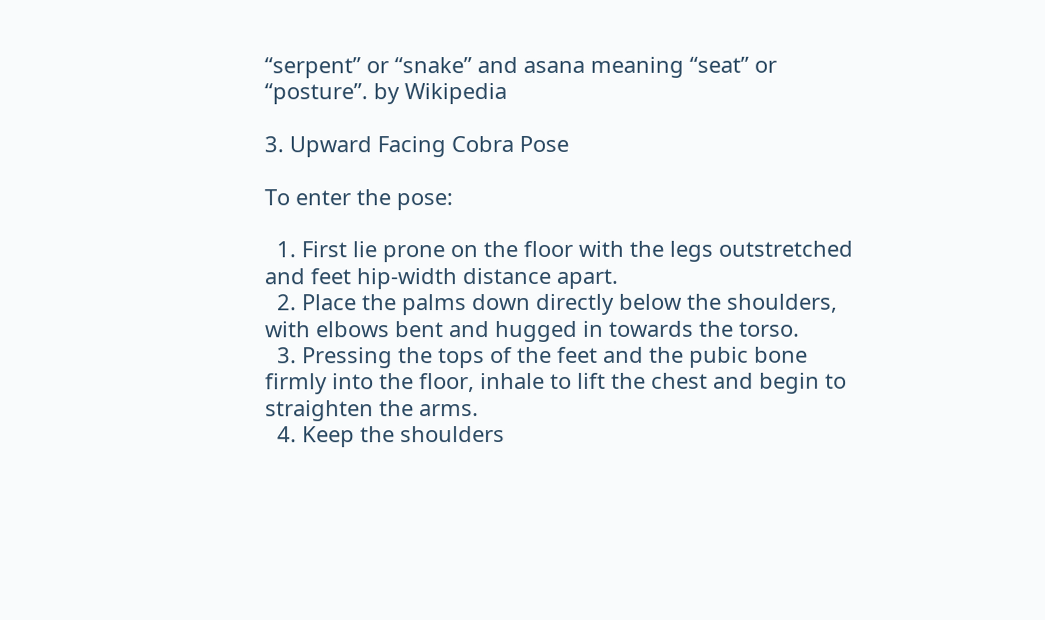“serpent” or “snake” and asana meaning “seat” or “posture”. by Wikipedia

3. Upward Facing Cobra Pose

To enter the pose:

  1. First lie prone on the floor with the legs outstretched and feet hip-width distance apart.
  2. Place the palms down directly below the shoulders, with elbows bent and hugged in towards the torso.
  3. Pressing the tops of the feet and the pubic bone firmly into the floor, inhale to lift the chest and begin to straighten the arms.
  4. Keep the shoulders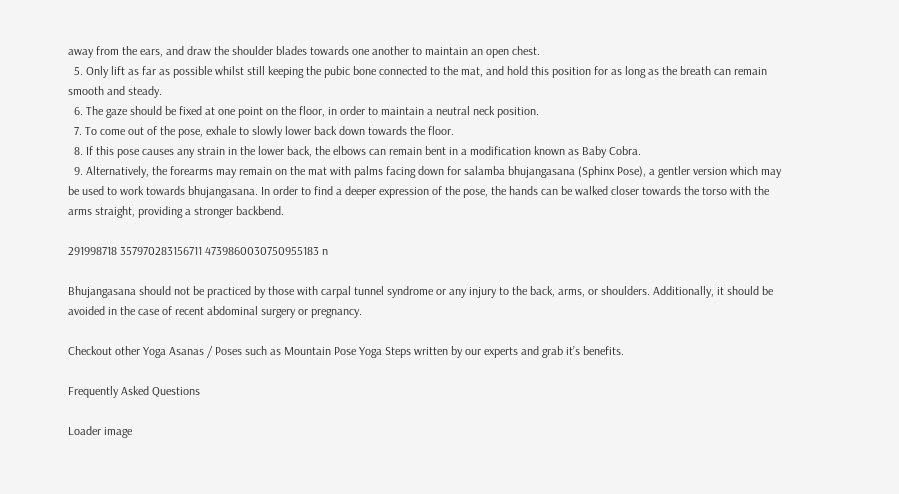away from the ears, and draw the shoulder blades towards one another to maintain an open chest.
  5. Only lift as far as possible whilst still keeping the pubic bone connected to the mat, and hold this position for as long as the breath can remain smooth and steady.
  6. The gaze should be fixed at one point on the floor, in order to maintain a neutral neck position.
  7. To come out of the pose, exhale to slowly lower back down towards the floor.
  8. If this pose causes any strain in the lower back, the elbows can remain bent in a modification known as Baby Cobra.
  9. Alternatively, the forearms may remain on the mat with palms facing down for salamba bhujangasana (Sphinx Pose), a gentler version which may be used to work towards bhujangasana. In order to find a deeper expression of the pose, the hands can be walked closer towards the torso with the arms straight, providing a stronger backbend.

291998718 357970283156711 4739860030750955183 n

Bhujangasana should not be practiced by those with carpal tunnel syndrome or any injury to the back, arms, or shoulders. Additionally, it should be avoided in the case of recent abdominal surgery or pregnancy.

Checkout other Yoga Asanas / Poses such as Mountain Pose Yoga Steps written by our experts and grab it’s benefits.

Frequently Asked Questions

Loader image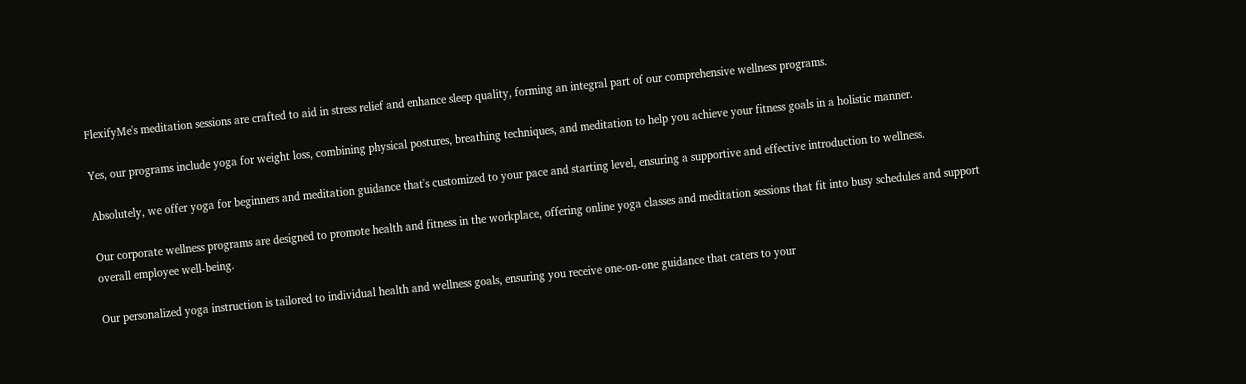FlexifyMe's meditation sessions are crafted to aid in stress relief and enhance sleep quality, forming an integral part of our comprehensive wellness programs.

Yes, our programs include yoga for weight loss, combining physical postures, breathing techniques, and meditation to help you achieve your fitness goals in a holistic manner.

Absolutely, we offer yoga for beginners and meditation guidance that's customized to your pace and starting level, ensuring a supportive and effective introduction to wellness.

Our corporate wellness programs are designed to promote health and fitness in the workplace, offering online yoga classes and meditation sessions that fit into busy schedules and support overall employee well-being.

Our personalized yoga instruction is tailored to individual health and wellness goals, ensuring you receive one-on-one guidance that caters to your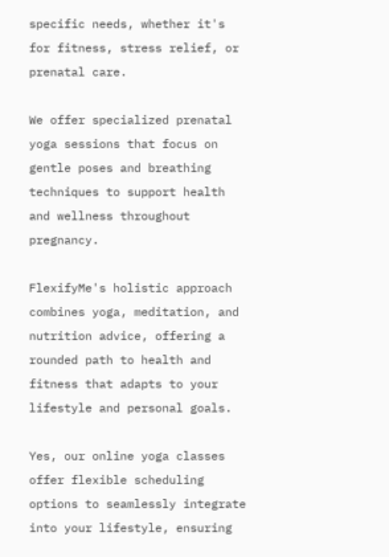specific needs, whether it's for fitness, stress relief, or prenatal care.

We offer specialized prenatal yoga sessions that focus on gentle poses and breathing techniques to support health and wellness throughout pregnancy.

FlexifyMe's holistic approach combines yoga, meditation, and nutrition advice, offering a rounded path to health and fitness that adapts to your lifestyle and personal goals.

Yes, our online yoga classes offer flexible scheduling options to seamlessly integrate into your lifestyle, ensuring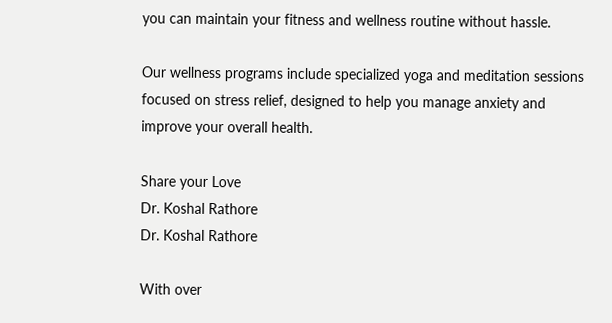you can maintain your fitness and wellness routine without hassle.

Our wellness programs include specialized yoga and meditation sessions focused on stress relief, designed to help you manage anxiety and improve your overall health.

Share your Love
Dr. Koshal Rathore
Dr. Koshal Rathore

With over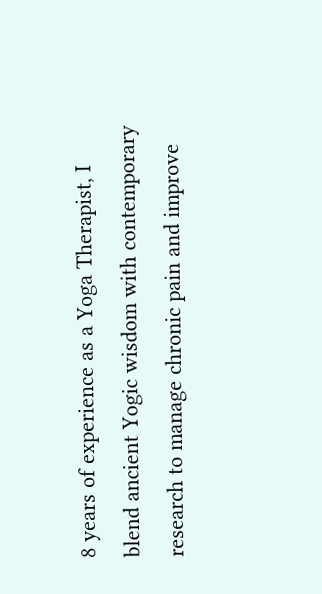8 years of experience as a Yoga Therapist, I blend ancient Yogic wisdom with contemporary research to manage chronic pain and improve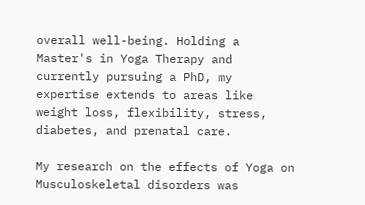overall well-being. Holding a Master's in Yoga Therapy and currently pursuing a PhD, my expertise extends to areas like weight loss, flexibility, stress, diabetes, and prenatal care.

My research on the effects of Yoga on Musculoskeletal disorders was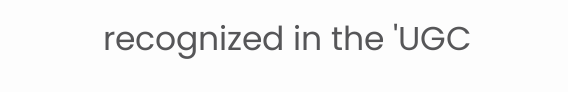recognized in the 'UGC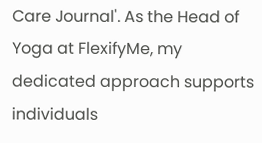Care Journal'. As the Head of Yoga at FlexifyMe, my dedicated approach supports individuals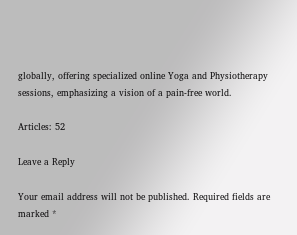globally, offering specialized online Yoga and Physiotherapy sessions, emphasizing a vision of a pain-free world.

Articles: 52

Leave a Reply

Your email address will not be published. Required fields are marked *